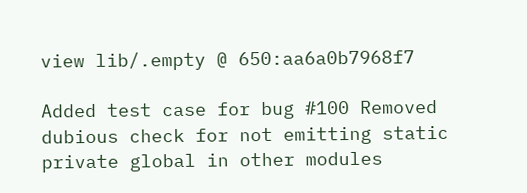view lib/.empty @ 650:aa6a0b7968f7

Added test case for bug #100 Removed dubious check for not emitting static private global in other modules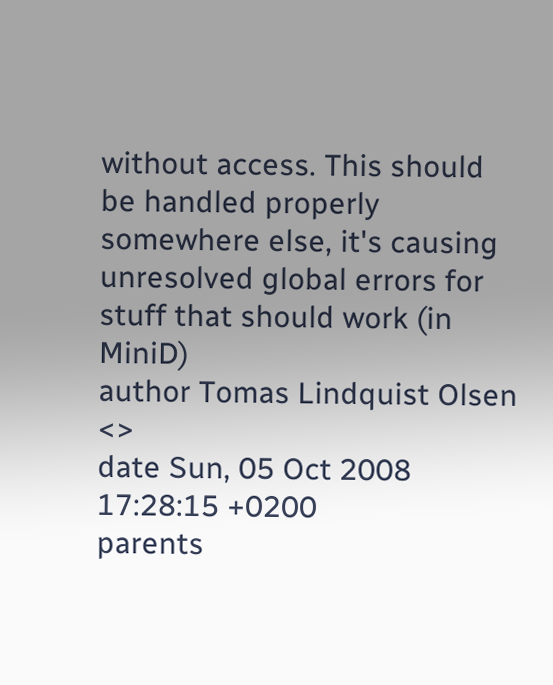without access. This should be handled properly somewhere else, it's causing unresolved global errors for stuff that should work (in MiniD)
author Tomas Lindquist Olsen <>
date Sun, 05 Oct 2008 17:28:15 +0200
parents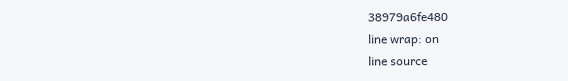38979a6fe480
line wrap: on
line source